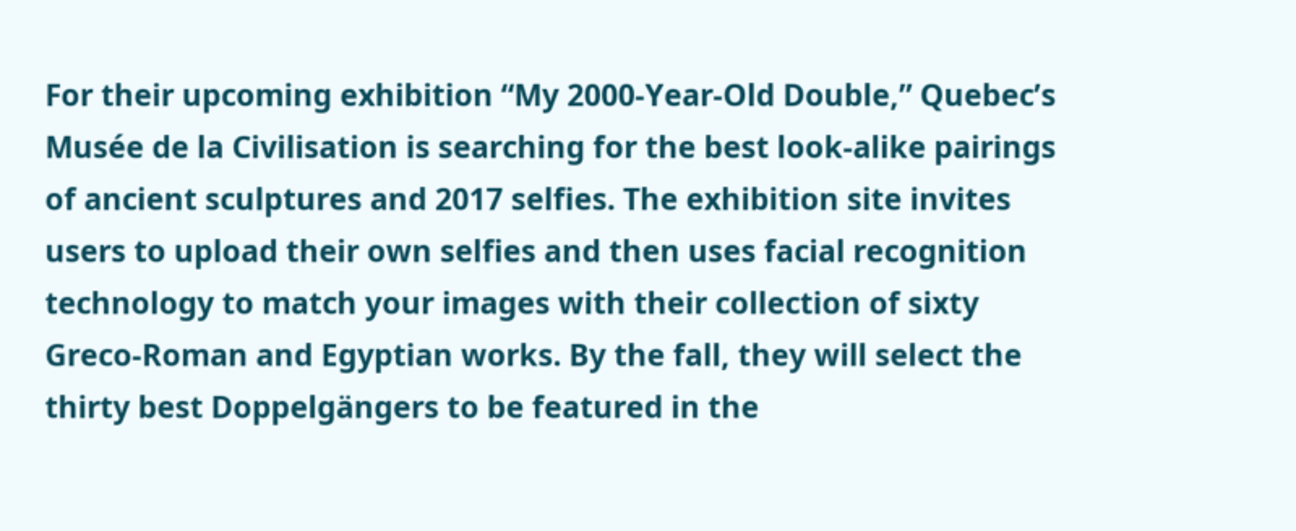For their upcoming exhibition “My 2000-Year-Old Double,” Quebec’s Musée de la Civilisation is searching for the best look-alike pairings of ancient sculptures and 2017 selfies. The exhibition site invites users to upload their own selfies and then uses facial recognition technology to match your images with their collection of sixty Greco-Roman and Egyptian works. By the fall, they will select the thirty best Doppelgängers to be featured in the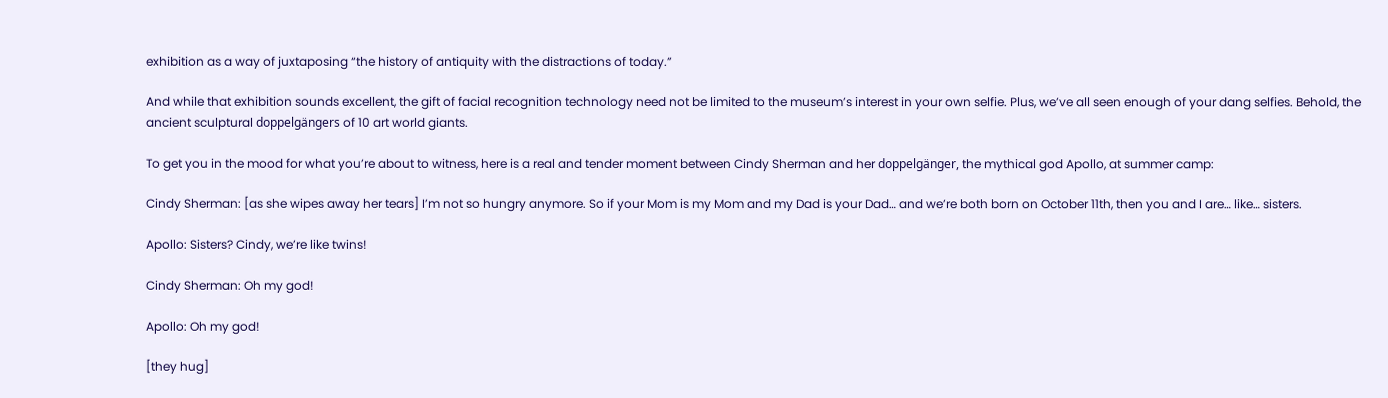exhibition as a way of juxtaposing “the history of antiquity with the distractions of today.”

And while that exhibition sounds excellent, the gift of facial recognition technology need not be limited to the museum’s interest in your own selfie. Plus, we’ve all seen enough of your dang selfies. Behold, the ancient sculptural doppelgängers of 10 art world giants.

To get you in the mood for what you’re about to witness, here is a real and tender moment between Cindy Sherman and her doppelgänger, the mythical god Apollo, at summer camp:

Cindy Sherman: [as she wipes away her tears] I’m not so hungry anymore. So if your Mom is my Mom and my Dad is your Dad… and we’re both born on October 11th, then you and I are… like… sisters.

Apollo: Sisters? Cindy, we’re like twins!

Cindy Sherman: Oh my god!

Apollo: Oh my god!

[they hug]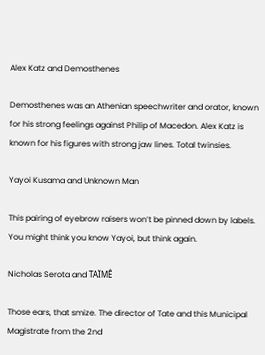Alex Katz and Demosthenes

Demosthenes was an Athenian speechwriter and orator, known for his strong feelings against Philip of Macedon. Alex Katz is known for his figures with strong jaw lines. Total twinsies.

Yayoi Kusama and Unknown Man

This pairing of eyebrow raisers won’t be pinned down by labels. You might think you know Yayoi, but think again.

Nicholas Serota and TAÏMÊ

Those ears, that smize. The director of Tate and this Municipal Magistrate from the 2nd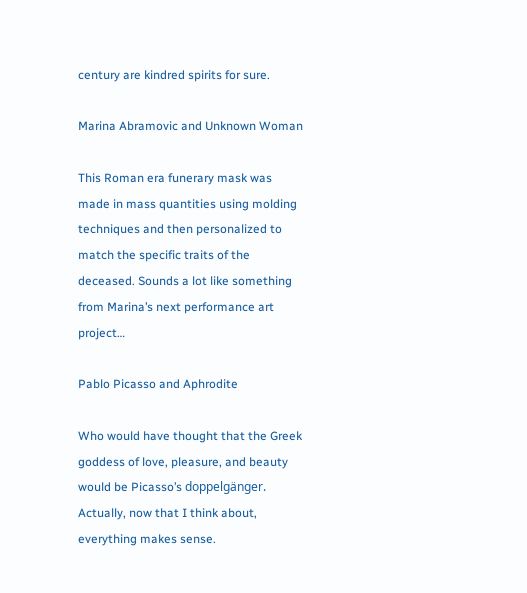century are kindred spirits for sure.

Marina Abramovic and Unknown Woman

This Roman era funerary mask was made in mass quantities using molding techniques and then personalized to match the specific traits of the deceased. Sounds a lot like something from Marina’s next performance art project…

Pablo Picasso and Aphrodite

Who would have thought that the Greek goddess of love, pleasure, and beauty would be Picasso’s doppelgänger. Actually, now that I think about, everything makes sense.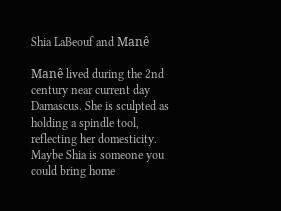Shia LaBeouf and Manê

Manê lived during the 2nd century near current day Damascus. She is sculpted as holding a spindle tool, reflecting her domesticity. Maybe Shia is someone you could bring home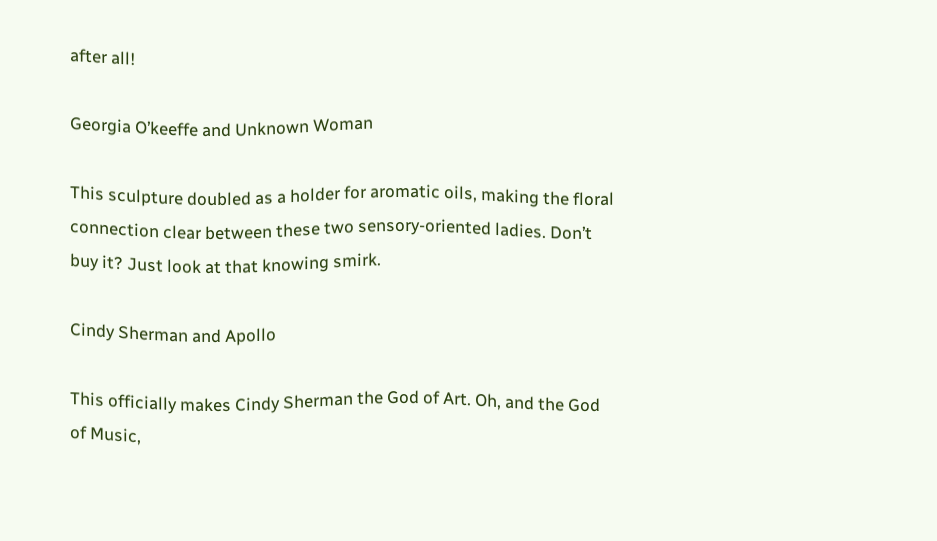after all!

Georgia O’keeffe and Unknown Woman

This sculpture doubled as a holder for aromatic oils, making the floral connection clear between these two sensory-oriented ladies. Don’t buy it? Just look at that knowing smirk.

Cindy Sherman and Apollo

This officially makes Cindy Sherman the God of Art. Oh, and the God of Music,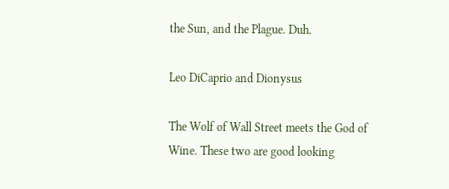the Sun, and the Plague. Duh.

Leo DiCaprio and Dionysus

The Wolf of Wall Street meets the God of Wine. These two are good looking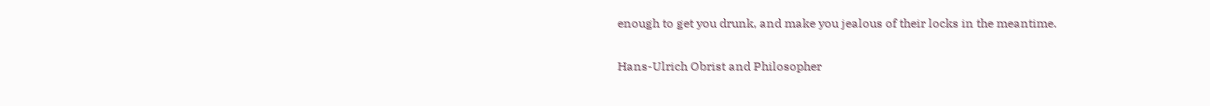enough to get you drunk, and make you jealous of their locks in the meantime.

Hans-Ulrich Obrist and Philosopher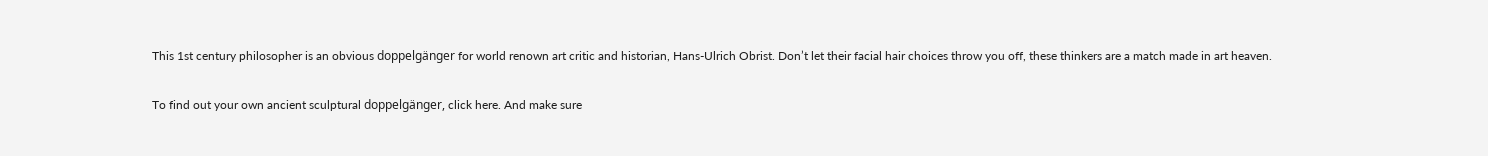This 1st century philosopher is an obvious doppelgänger for world renown art critic and historian, Hans-Ulrich Obrist. Don’t let their facial hair choices throw you off, these thinkers are a match made in art heaven.

To find out your own ancient sculptural doppelgänger, click here. And make sure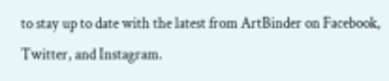to stay up to date with the latest from ArtBinder on Facebook, Twitter, and Instagram.